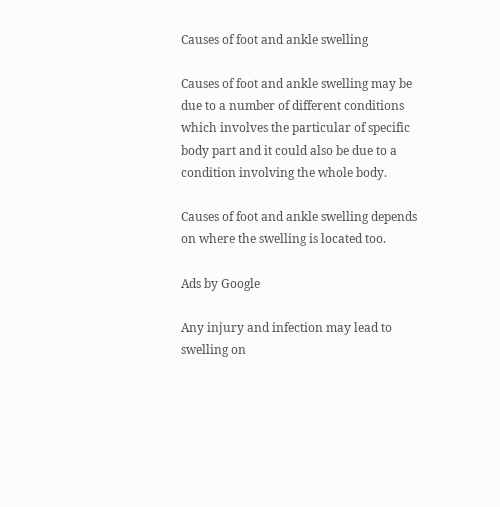Causes of foot and ankle swelling

Causes of foot and ankle swelling may be due to a number of different conditions which involves the particular of specific body part and it could also be due to a condition involving the whole body.

Causes of foot and ankle swelling depends on where the swelling is located too.

Ads by Google

Any injury and infection may lead to swelling on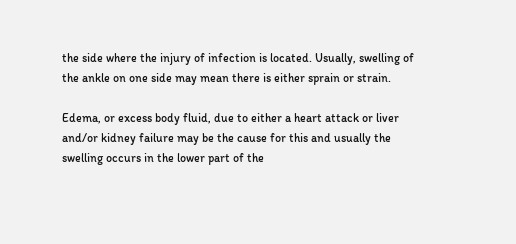the side where the injury of infection is located. Usually, swelling of the ankle on one side may mean there is either sprain or strain.

Edema, or excess body fluid, due to either a heart attack or liver and/or kidney failure may be the cause for this and usually the swelling occurs in the lower part of the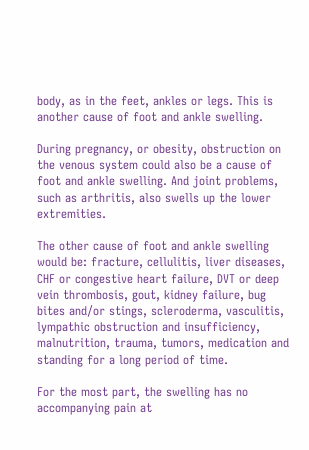body, as in the feet, ankles or legs. This is another cause of foot and ankle swelling.

During pregnancy, or obesity, obstruction on the venous system could also be a cause of foot and ankle swelling. And joint problems, such as arthritis, also swells up the lower extremities.

The other cause of foot and ankle swelling would be: fracture, cellulitis, liver diseases, CHF or congestive heart failure, DVT or deep vein thrombosis, gout, kidney failure, bug bites and/or stings, scleroderma, vasculitis, lympathic obstruction and insufficiency, malnutrition, trauma, tumors, medication and standing for a long period of time.

For the most part, the swelling has no accompanying pain at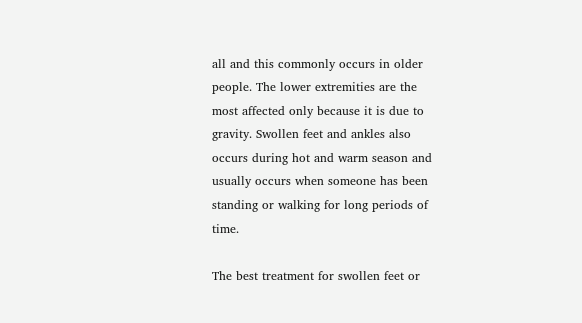all and this commonly occurs in older people. The lower extremities are the most affected only because it is due to gravity. Swollen feet and ankles also occurs during hot and warm season and usually occurs when someone has been standing or walking for long periods of time.

The best treatment for swollen feet or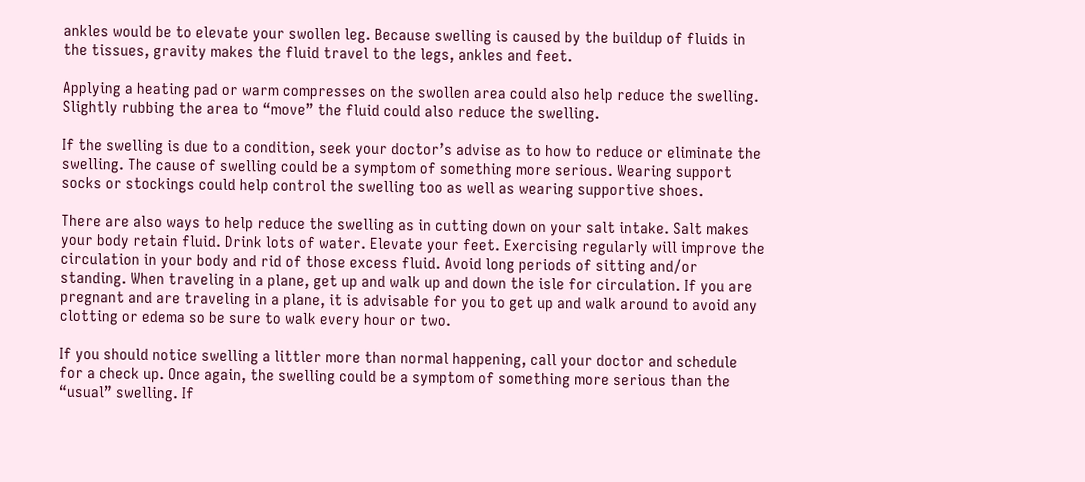ankles would be to elevate your swollen leg. Because swelling is caused by the buildup of fluids in the tissues, gravity makes the fluid travel to the legs, ankles and feet.

Applying a heating pad or warm compresses on the swollen area could also help reduce the swelling. Slightly rubbing the area to “move” the fluid could also reduce the swelling.

If the swelling is due to a condition, seek your doctor’s advise as to how to reduce or eliminate the swelling. The cause of swelling could be a symptom of something more serious. Wearing support socks or stockings could help control the swelling too as well as wearing supportive shoes.

There are also ways to help reduce the swelling as in cutting down on your salt intake. Salt makes your body retain fluid. Drink lots of water. Elevate your feet. Exercising regularly will improve the circulation in your body and rid of those excess fluid. Avoid long periods of sitting and/or standing. When traveling in a plane, get up and walk up and down the isle for circulation. If you are pregnant and are traveling in a plane, it is advisable for you to get up and walk around to avoid any clotting or edema so be sure to walk every hour or two.

If you should notice swelling a littler more than normal happening, call your doctor and schedule for a check up. Once again, the swelling could be a symptom of something more serious than the “usual” swelling. If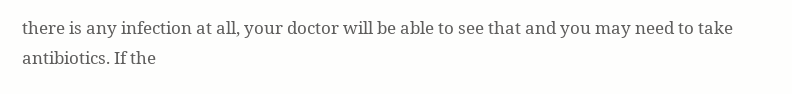there is any infection at all, your doctor will be able to see that and you may need to take antibiotics. If the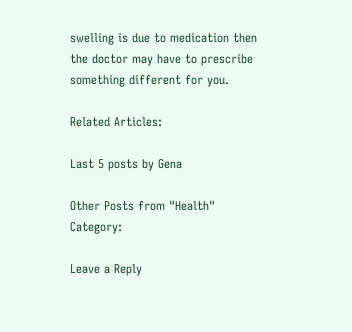swelling is due to medication then the doctor may have to prescribe something different for you.

Related Articles:

Last 5 posts by Gena

Other Posts from "Health" Category:

Leave a Reply